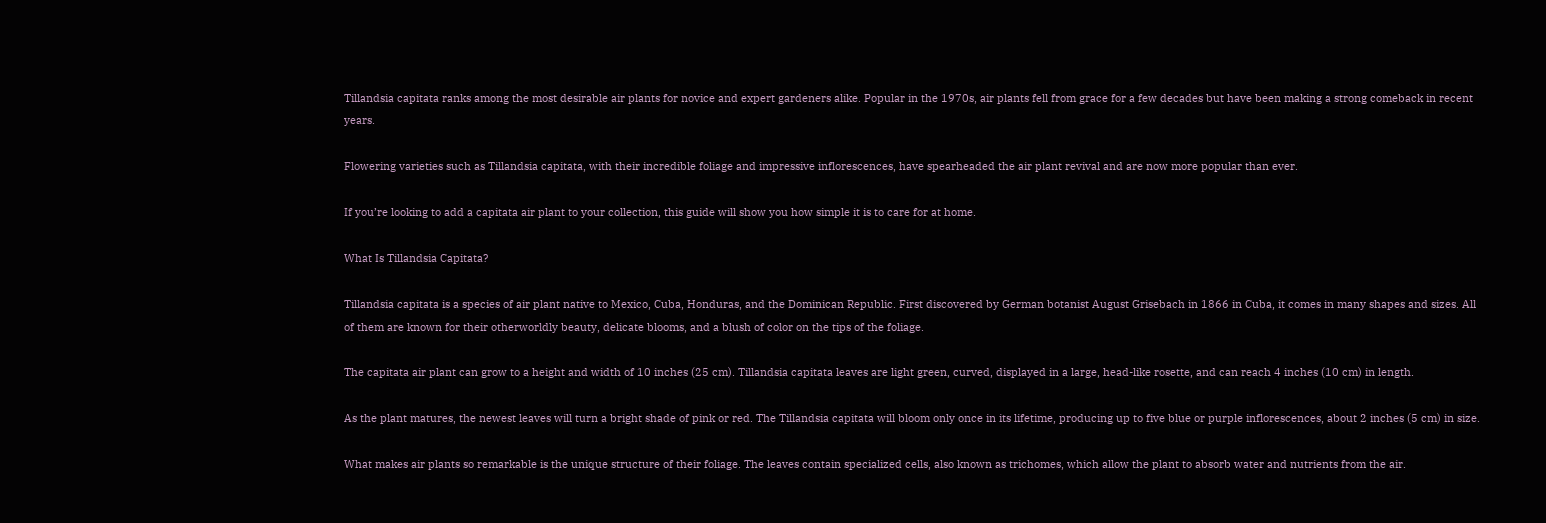Tillandsia capitata ranks among the most desirable air plants for novice and expert gardeners alike. Popular in the 1970s, air plants fell from grace for a few decades but have been making a strong comeback in recent years.

Flowering varieties such as Tillandsia capitata, with their incredible foliage and impressive inflorescences, have spearheaded the air plant revival and are now more popular than ever.

If you’re looking to add a capitata air plant to your collection, this guide will show you how simple it is to care for at home.

What Is Tillandsia Capitata?

Tillandsia capitata is a species of air plant native to Mexico, Cuba, Honduras, and the Dominican Republic. First discovered by German botanist August Grisebach in 1866 in Cuba, it comes in many shapes and sizes. All of them are known for their otherworldly beauty, delicate blooms, and a blush of color on the tips of the foliage.

The capitata air plant can grow to a height and width of 10 inches (25 cm). Tillandsia capitata leaves are light green, curved, displayed in a large, head-like rosette, and can reach 4 inches (10 cm) in length.

As the plant matures, the newest leaves will turn a bright shade of pink or red. The Tillandsia capitata will bloom only once in its lifetime, producing up to five blue or purple inflorescences, about 2 inches (5 cm) in size.

What makes air plants so remarkable is the unique structure of their foliage. The leaves contain specialized cells, also known as trichomes, which allow the plant to absorb water and nutrients from the air.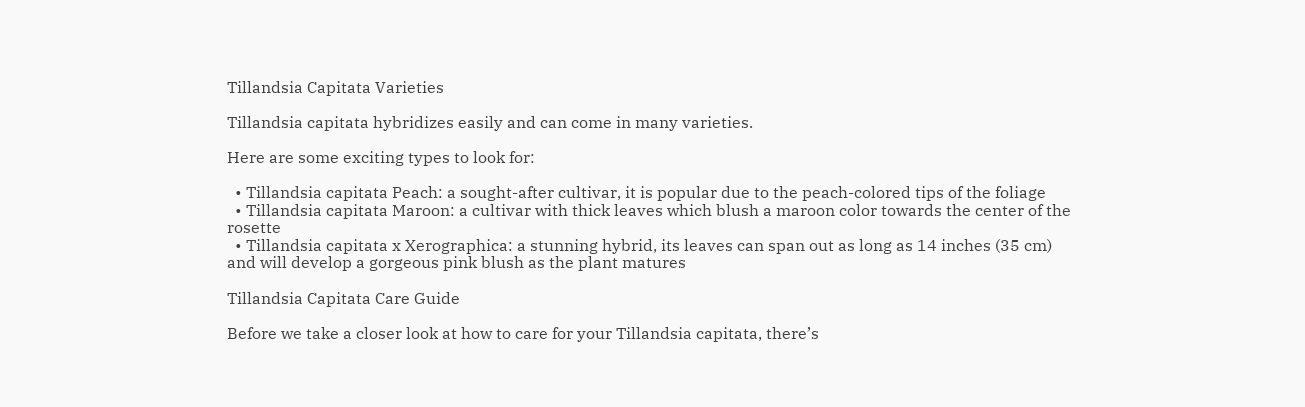Tillandsia Capitata Varieties

Tillandsia capitata hybridizes easily and can come in many varieties.

Here are some exciting types to look for:

  • Tillandsia capitata Peach: a sought-after cultivar, it is popular due to the peach-colored tips of the foliage
  • Tillandsia capitata Maroon: a cultivar with thick leaves which blush a maroon color towards the center of the rosette
  • Tillandsia capitata x Xerographica: a stunning hybrid, its leaves can span out as long as 14 inches (35 cm) and will develop a gorgeous pink blush as the plant matures

Tillandsia Capitata Care Guide

Before we take a closer look at how to care for your Tillandsia capitata, there’s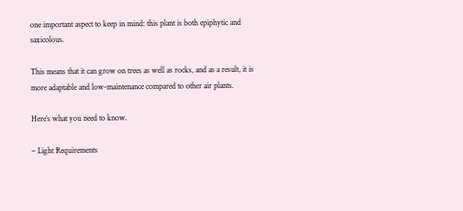one important aspect to keep in mind: this plant is both epiphytic and saxicolous.

This means that it can grow on trees as well as rocks, and as a result, it is more adaptable and low-maintenance compared to other air plants.

Here’s what you need to know.

– Light Requirements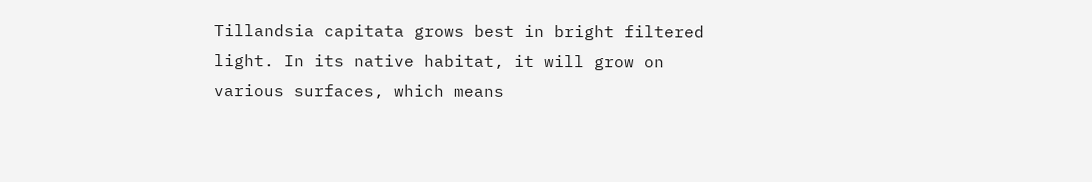Tillandsia capitata grows best in bright filtered light. In its native habitat, it will grow on various surfaces, which means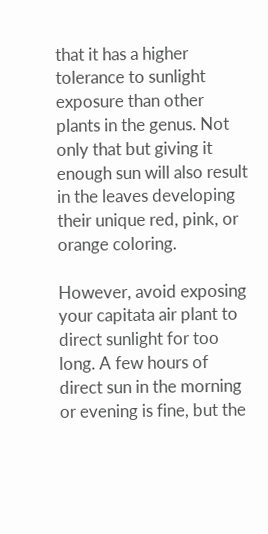that it has a higher tolerance to sunlight exposure than other plants in the genus. Not only that but giving it enough sun will also result in the leaves developing their unique red, pink, or orange coloring.

However, avoid exposing your capitata air plant to direct sunlight for too long. A few hours of direct sun in the morning or evening is fine, but the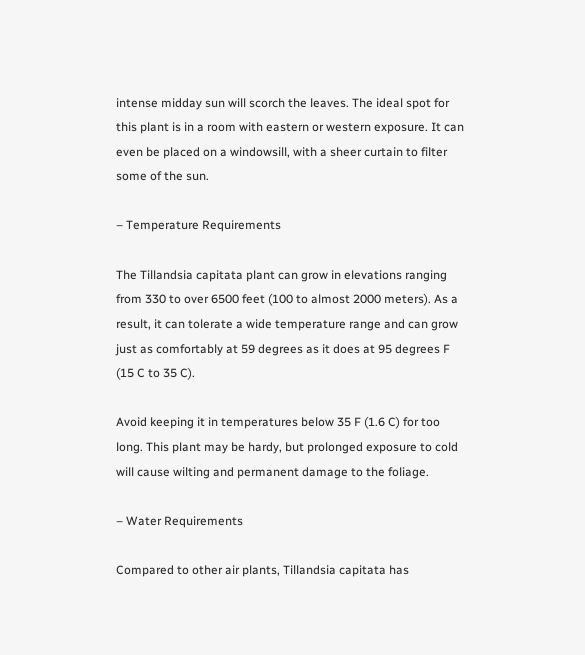intense midday sun will scorch the leaves. The ideal spot for this plant is in a room with eastern or western exposure. It can even be placed on a windowsill, with a sheer curtain to filter some of the sun.

– Temperature Requirements

The Tillandsia capitata plant can grow in elevations ranging from 330 to over 6500 feet (100 to almost 2000 meters). As a result, it can tolerate a wide temperature range and can grow just as comfortably at 59 degrees as it does at 95 degrees F (15 C to 35 C).

Avoid keeping it in temperatures below 35 F (1.6 C) for too long. This plant may be hardy, but prolonged exposure to cold will cause wilting and permanent damage to the foliage.

– Water Requirements

Compared to other air plants, Tillandsia capitata has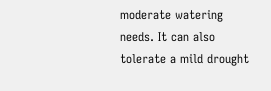moderate watering needs. It can also tolerate a mild drought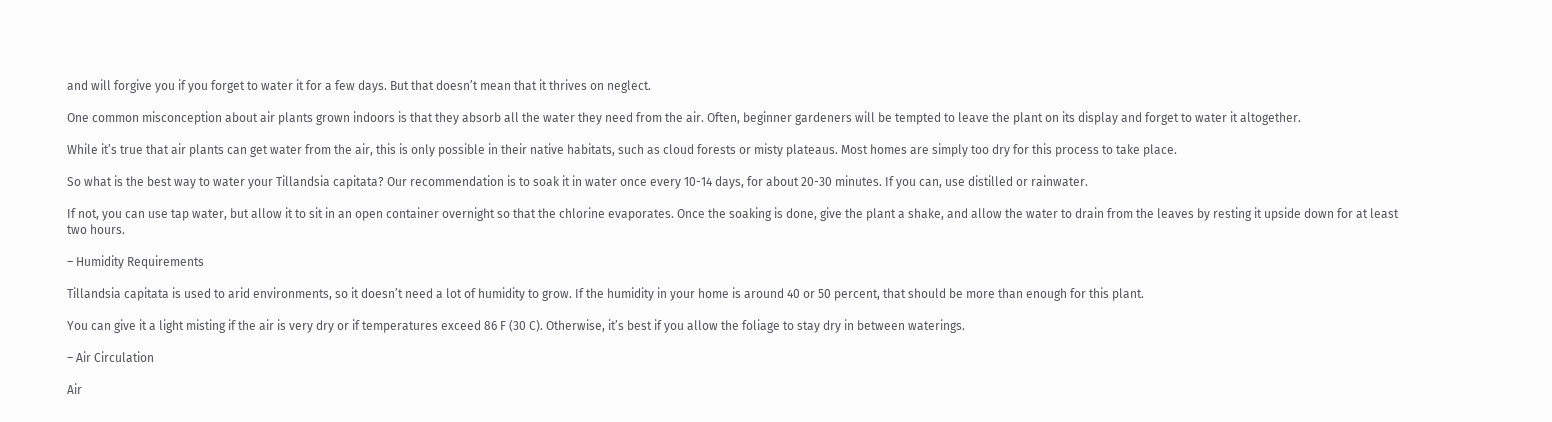and will forgive you if you forget to water it for a few days. But that doesn’t mean that it thrives on neglect.

One common misconception about air plants grown indoors is that they absorb all the water they need from the air. Often, beginner gardeners will be tempted to leave the plant on its display and forget to water it altogether.

While it’s true that air plants can get water from the air, this is only possible in their native habitats, such as cloud forests or misty plateaus. Most homes are simply too dry for this process to take place.

So what is the best way to water your Tillandsia capitata? Our recommendation is to soak it in water once every 10-14 days, for about 20-30 minutes. If you can, use distilled or rainwater.

If not, you can use tap water, but allow it to sit in an open container overnight so that the chlorine evaporates. Once the soaking is done, give the plant a shake, and allow the water to drain from the leaves by resting it upside down for at least two hours.

– Humidity Requirements

Tillandsia capitata is used to arid environments, so it doesn’t need a lot of humidity to grow. If the humidity in your home is around 40 or 50 percent, that should be more than enough for this plant.

You can give it a light misting if the air is very dry or if temperatures exceed 86 F (30 C). Otherwise, it’s best if you allow the foliage to stay dry in between waterings.

– Air Circulation

Air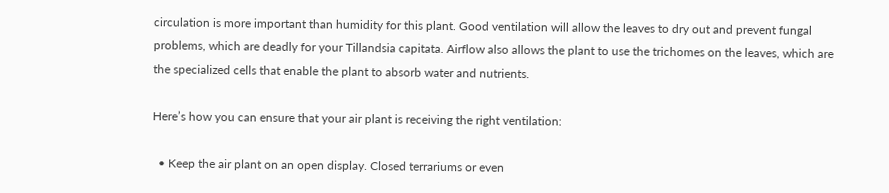circulation is more important than humidity for this plant. Good ventilation will allow the leaves to dry out and prevent fungal problems, which are deadly for your Tillandsia capitata. Airflow also allows the plant to use the trichomes on the leaves, which are the specialized cells that enable the plant to absorb water and nutrients.

Here’s how you can ensure that your air plant is receiving the right ventilation:

  • Keep the air plant on an open display. Closed terrariums or even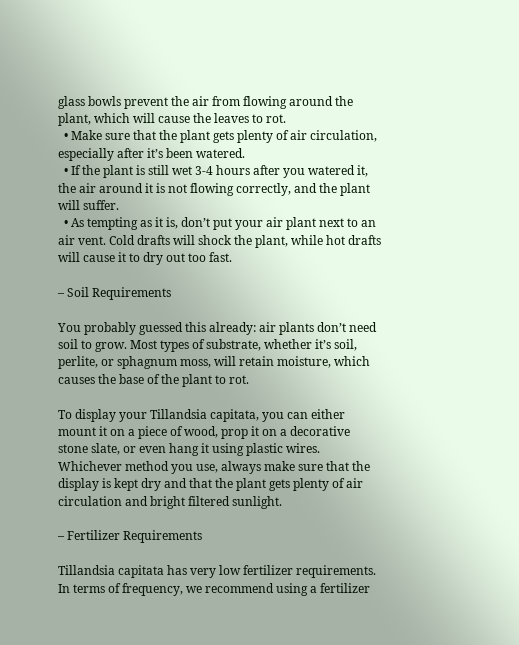glass bowls prevent the air from flowing around the plant, which will cause the leaves to rot.
  • Make sure that the plant gets plenty of air circulation, especially after it’s been watered.
  • If the plant is still wet 3-4 hours after you watered it, the air around it is not flowing correctly, and the plant will suffer.
  • As tempting as it is, don’t put your air plant next to an air vent. Cold drafts will shock the plant, while hot drafts will cause it to dry out too fast.

– Soil Requirements

You probably guessed this already: air plants don’t need soil to grow. Most types of substrate, whether it’s soil, perlite, or sphagnum moss, will retain moisture, which causes the base of the plant to rot.

To display your Tillandsia capitata, you can either mount it on a piece of wood, prop it on a decorative stone slate, or even hang it using plastic wires. Whichever method you use, always make sure that the display is kept dry and that the plant gets plenty of air circulation and bright filtered sunlight.

– Fertilizer Requirements

Tillandsia capitata has very low fertilizer requirements. In terms of frequency, we recommend using a fertilizer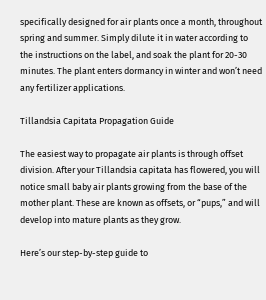specifically designed for air plants once a month, throughout spring and summer. Simply dilute it in water according to the instructions on the label, and soak the plant for 20-30 minutes. The plant enters dormancy in winter and won’t need any fertilizer applications.

Tillandsia Capitata Propagation Guide

The easiest way to propagate air plants is through offset division. After your Tillandsia capitata has flowered, you will notice small baby air plants growing from the base of the mother plant. These are known as offsets, or “pups,” and will develop into mature plants as they grow.

Here’s our step-by-step guide to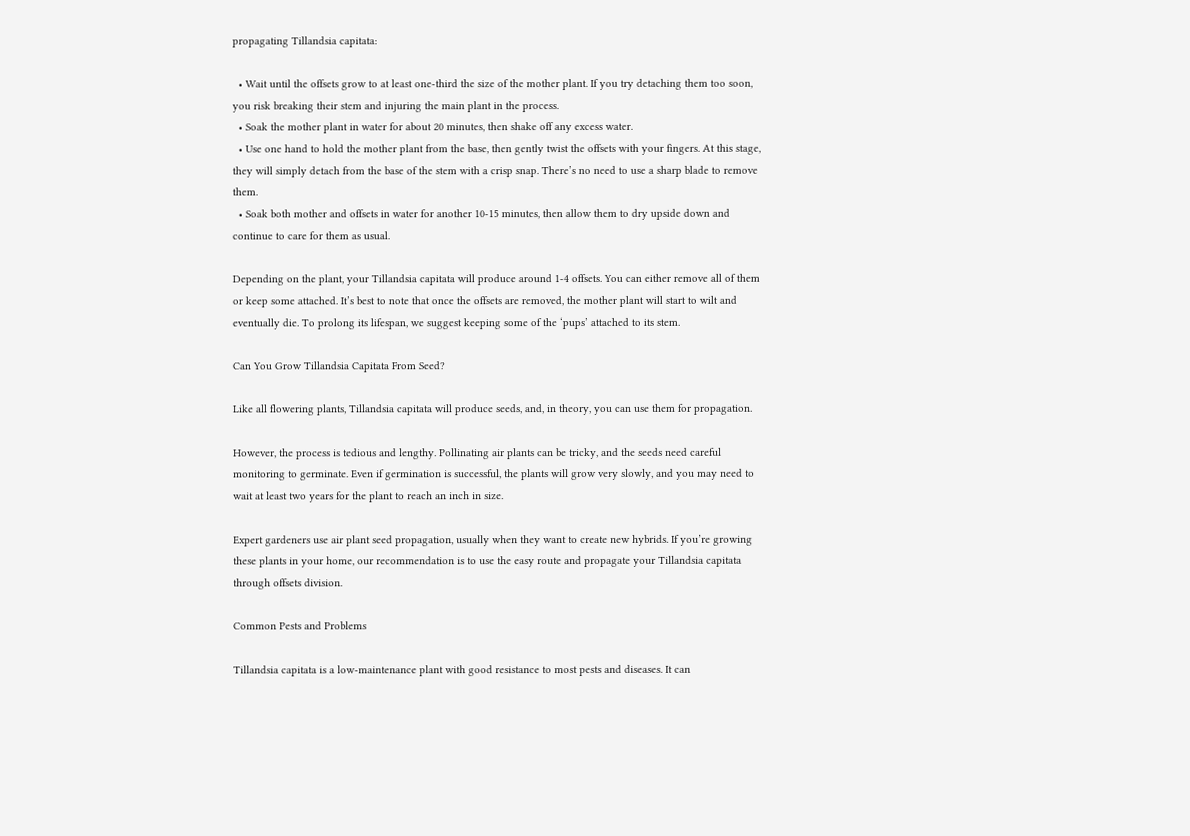propagating Tillandsia capitata:

  • Wait until the offsets grow to at least one-third the size of the mother plant. If you try detaching them too soon, you risk breaking their stem and injuring the main plant in the process.
  • Soak the mother plant in water for about 20 minutes, then shake off any excess water.
  • Use one hand to hold the mother plant from the base, then gently twist the offsets with your fingers. At this stage, they will simply detach from the base of the stem with a crisp snap. There’s no need to use a sharp blade to remove them.
  • Soak both mother and offsets in water for another 10-15 minutes, then allow them to dry upside down and continue to care for them as usual.

Depending on the plant, your Tillandsia capitata will produce around 1-4 offsets. You can either remove all of them or keep some attached. It’s best to note that once the offsets are removed, the mother plant will start to wilt and eventually die. To prolong its lifespan, we suggest keeping some of the ‘pups’ attached to its stem.

Can You Grow Tillandsia Capitata From Seed?

Like all flowering plants, Tillandsia capitata will produce seeds, and, in theory, you can use them for propagation.

However, the process is tedious and lengthy. Pollinating air plants can be tricky, and the seeds need careful monitoring to germinate. Even if germination is successful, the plants will grow very slowly, and you may need to wait at least two years for the plant to reach an inch in size.

Expert gardeners use air plant seed propagation, usually when they want to create new hybrids. If you’re growing these plants in your home, our recommendation is to use the easy route and propagate your Tillandsia capitata through offsets division.

Common Pests and Problems

Tillandsia capitata is a low-maintenance plant with good resistance to most pests and diseases. It can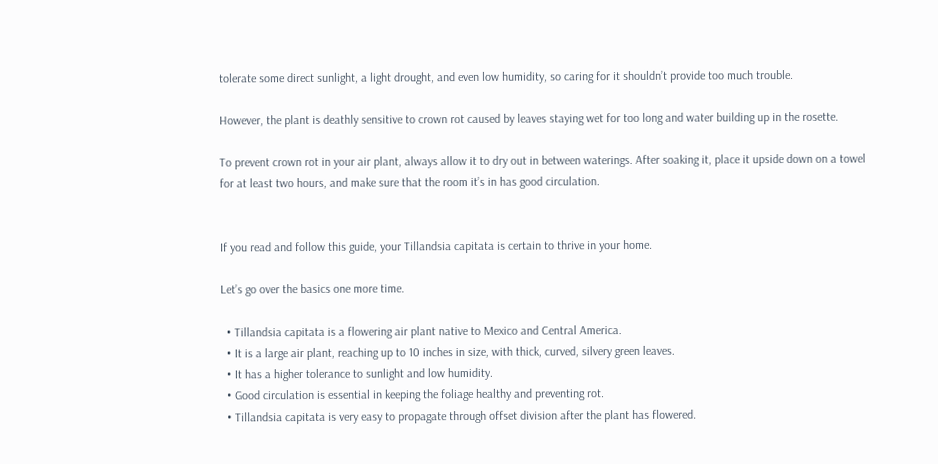tolerate some direct sunlight, a light drought, and even low humidity, so caring for it shouldn’t provide too much trouble.

However, the plant is deathly sensitive to crown rot caused by leaves staying wet for too long and water building up in the rosette.

To prevent crown rot in your air plant, always allow it to dry out in between waterings. After soaking it, place it upside down on a towel for at least two hours, and make sure that the room it’s in has good circulation.


If you read and follow this guide, your Tillandsia capitata is certain to thrive in your home.

Let’s go over the basics one more time.

  • Tillandsia capitata is a flowering air plant native to Mexico and Central America.
  • It is a large air plant, reaching up to 10 inches in size, with thick, curved, silvery green leaves.
  • It has a higher tolerance to sunlight and low humidity.
  • Good circulation is essential in keeping the foliage healthy and preventing rot.
  • Tillandsia capitata is very easy to propagate through offset division after the plant has flowered.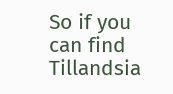So if you can find Tillandsia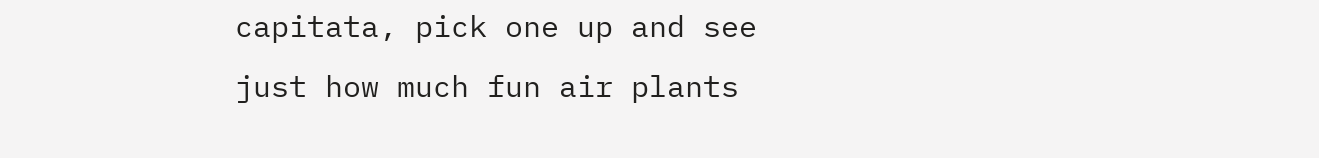capitata, pick one up and see just how much fun air plants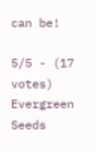can be!

5/5 - (17 votes)
Evergreen Seeds